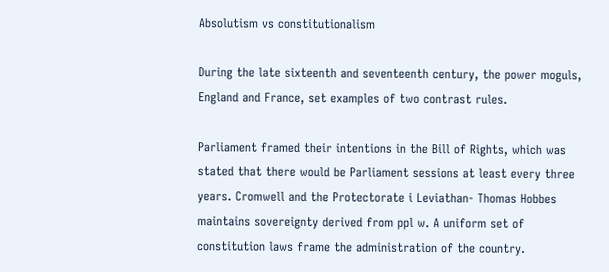Absolutism vs constitutionalism

During the late sixteenth and seventeenth century, the power moguls, England and France, set examples of two contrast rules.

Parliament framed their intentions in the Bill of Rights, which was stated that there would be Parliament sessions at least every three years. Cromwell and the Protectorate i Leviathan- Thomas Hobbes maintains sovereignty derived from ppl w. A uniform set of constitution laws frame the administration of the country.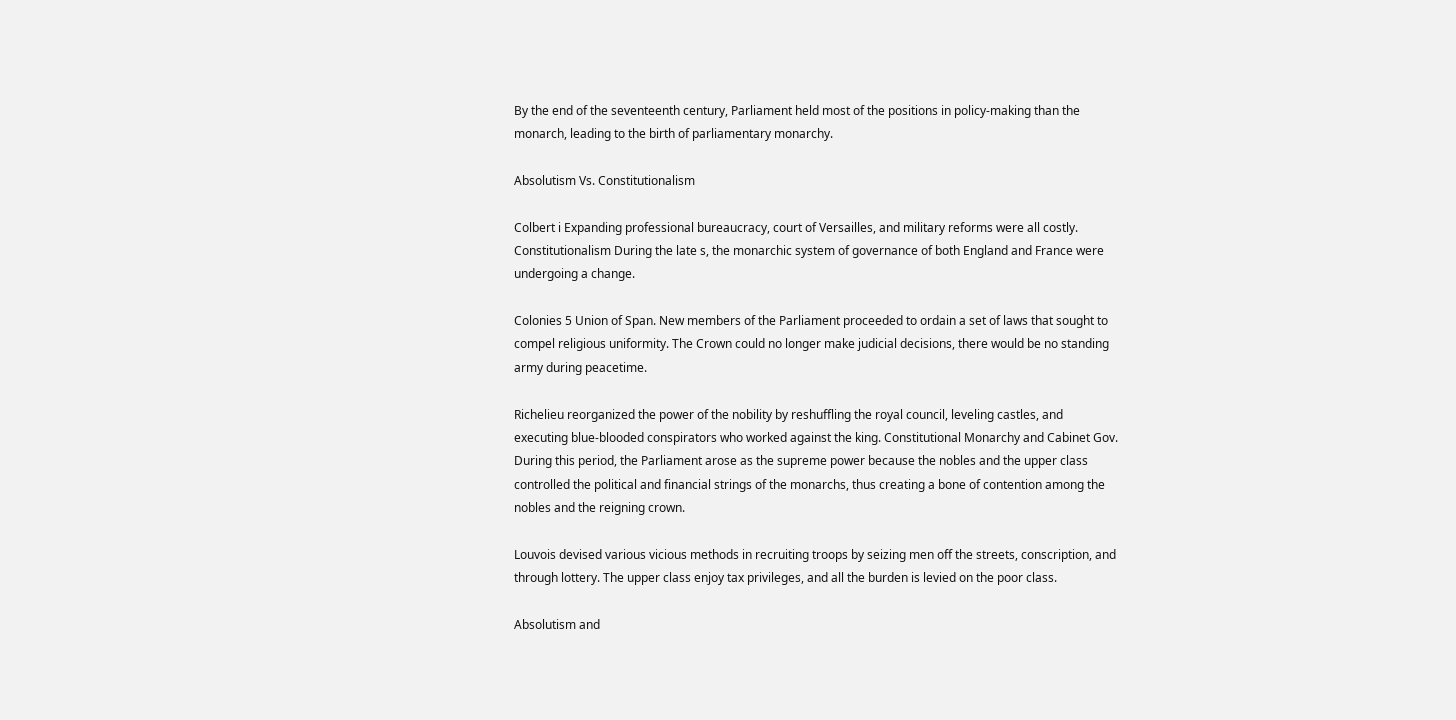By the end of the seventeenth century, Parliament held most of the positions in policy-making than the monarch, leading to the birth of parliamentary monarchy.

Absolutism Vs. Constitutionalism

Colbert i Expanding professional bureaucracy, court of Versailles, and military reforms were all costly. Constitutionalism During the late s, the monarchic system of governance of both England and France were undergoing a change.

Colonies 5 Union of Span. New members of the Parliament proceeded to ordain a set of laws that sought to compel religious uniformity. The Crown could no longer make judicial decisions, there would be no standing army during peacetime.

Richelieu reorganized the power of the nobility by reshuffling the royal council, leveling castles, and executing blue-blooded conspirators who worked against the king. Constitutional Monarchy and Cabinet Gov. During this period, the Parliament arose as the supreme power because the nobles and the upper class controlled the political and financial strings of the monarchs, thus creating a bone of contention among the nobles and the reigning crown.

Louvois devised various vicious methods in recruiting troops by seizing men off the streets, conscription, and through lottery. The upper class enjoy tax privileges, and all the burden is levied on the poor class.

Absolutism and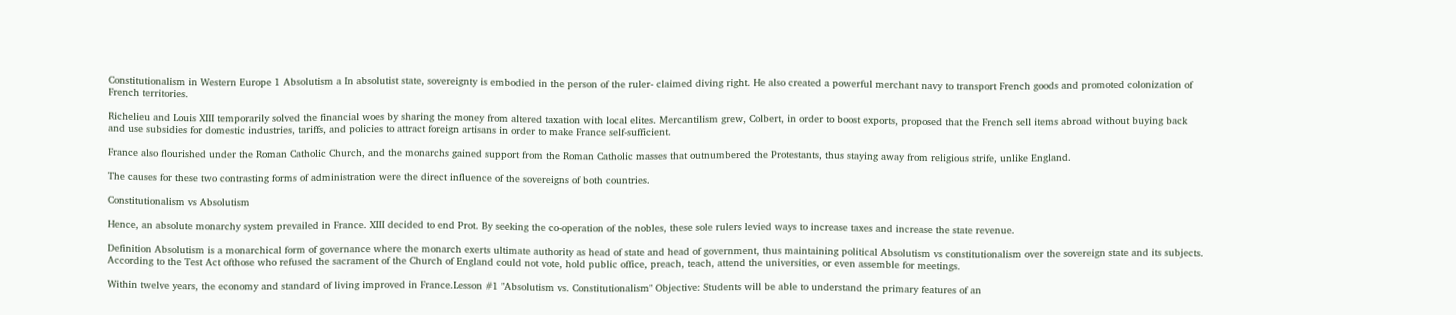Constitutionalism in Western Europe 1 Absolutism a In absolutist state, sovereignty is embodied in the person of the ruler- claimed diving right. He also created a powerful merchant navy to transport French goods and promoted colonization of French territories.

Richelieu and Louis XIII temporarily solved the financial woes by sharing the money from altered taxation with local elites. Mercantilism grew, Colbert, in order to boost exports, proposed that the French sell items abroad without buying back and use subsidies for domestic industries, tariffs, and policies to attract foreign artisans in order to make France self-sufficient.

France also flourished under the Roman Catholic Church, and the monarchs gained support from the Roman Catholic masses that outnumbered the Protestants, thus staying away from religious strife, unlike England.

The causes for these two contrasting forms of administration were the direct influence of the sovereigns of both countries.

Constitutionalism vs Absolutism

Hence, an absolute monarchy system prevailed in France. XIII decided to end Prot. By seeking the co-operation of the nobles, these sole rulers levied ways to increase taxes and increase the state revenue.

Definition Absolutism is a monarchical form of governance where the monarch exerts ultimate authority as head of state and head of government, thus maintaining political Absolutism vs constitutionalism over the sovereign state and its subjects. According to the Test Act ofthose who refused the sacrament of the Church of England could not vote, hold public office, preach, teach, attend the universities, or even assemble for meetings.

Within twelve years, the economy and standard of living improved in France.Lesson #1 "Absolutism vs. Constitutionalism" Objective: Students will be able to understand the primary features of an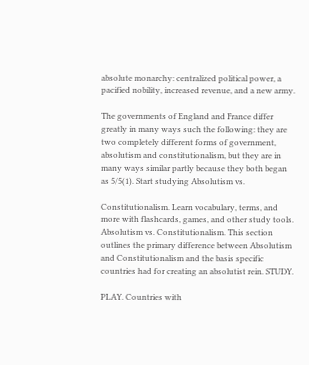absolute monarchy: centralized political power, a pacified nobility, increased revenue, and a new army.

The governments of England and France differ greatly in many ways such the following: they are two completely different forms of government, absolutism and constitutionalism, but they are in many ways similar partly because they both began as 5/5(1). Start studying Absolutism vs.

Constitutionalism. Learn vocabulary, terms, and more with flashcards, games, and other study tools. Absolutism vs. Constitutionalism. This section outlines the primary difference between Absolutism and Constitutionalism and the basis specific countries had for creating an absolutist rein. STUDY.

PLAY. Countries with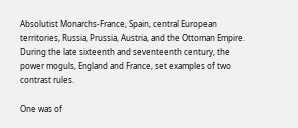Absolutist Monarchs-France, Spain, central European territories, Russia, Prussia, Austria, and the Ottoman Empire. During the late sixteenth and seventeenth century, the power moguls, England and France, set examples of two contrast rules.

One was of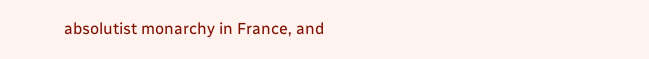absolutist monarchy in France, and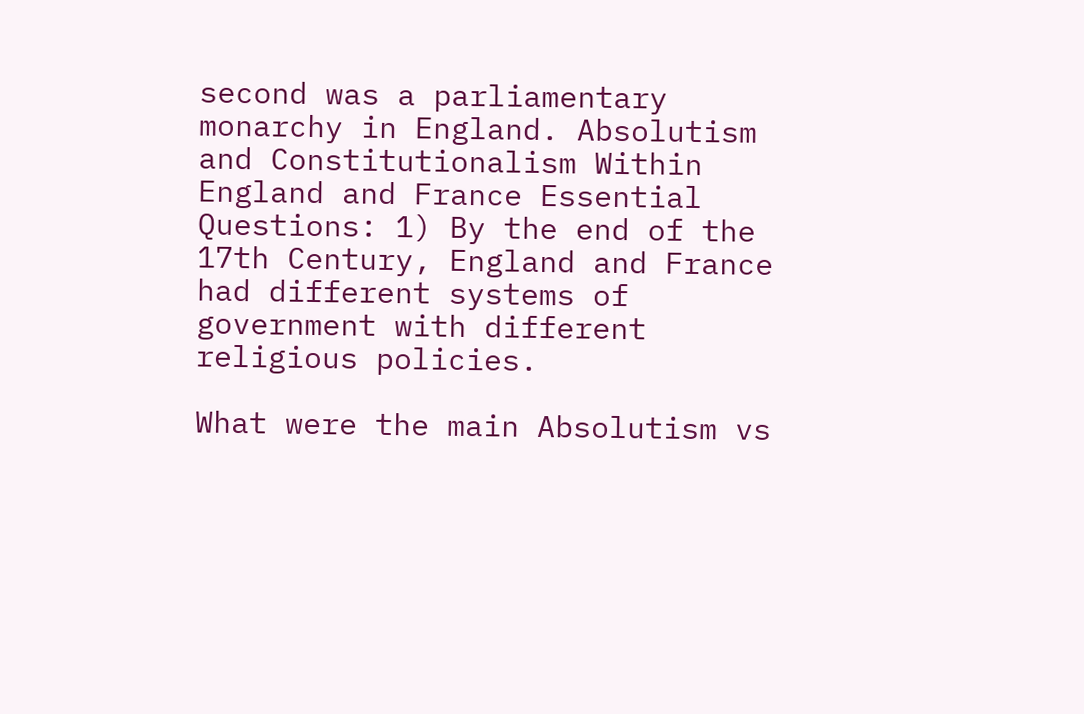second was a parliamentary monarchy in England. Absolutism and Constitutionalism Within England and France Essential Questions: 1) By the end of the 17th Century, England and France had different systems of government with different religious policies.

What were the main Absolutism vs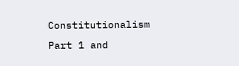Constitutionalism Part 1 and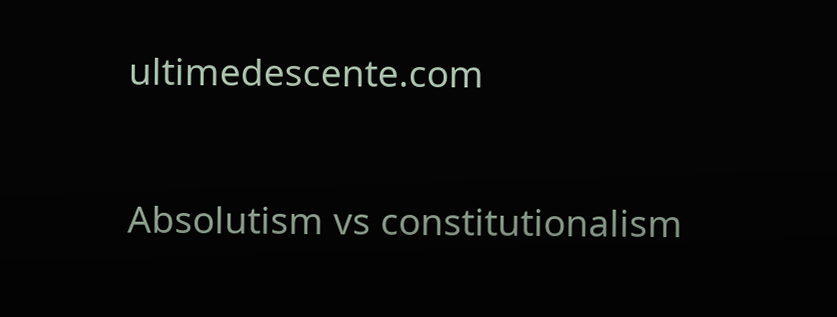ultimedescente.com

Absolutism vs constitutionalism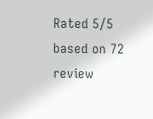Rated 5/5 based on 72 review